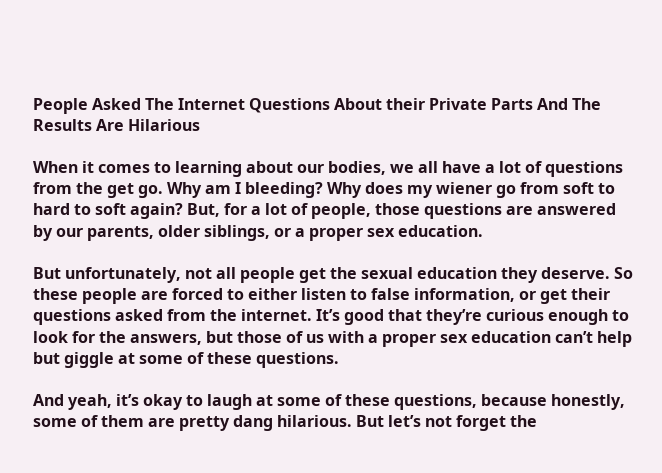People Asked The Internet Questions About their Private Parts And The Results Are Hilarious

When it comes to learning about our bodies, we all have a lot of questions from the get go. Why am I bleeding? Why does my wiener go from soft to hard to soft again? But, for a lot of people, those questions are answered by our parents, older siblings, or a proper sex education.

But unfortunately, not all people get the sexual education they deserve. So these people are forced to either listen to false information, or get their questions asked from the internet. It’s good that they’re curious enough to look for the answers, but those of us with a proper sex education can’t help but giggle at some of these questions.

And yeah, it’s okay to laugh at some of these questions, because honestly, some of them are pretty dang hilarious. But let’s not forget the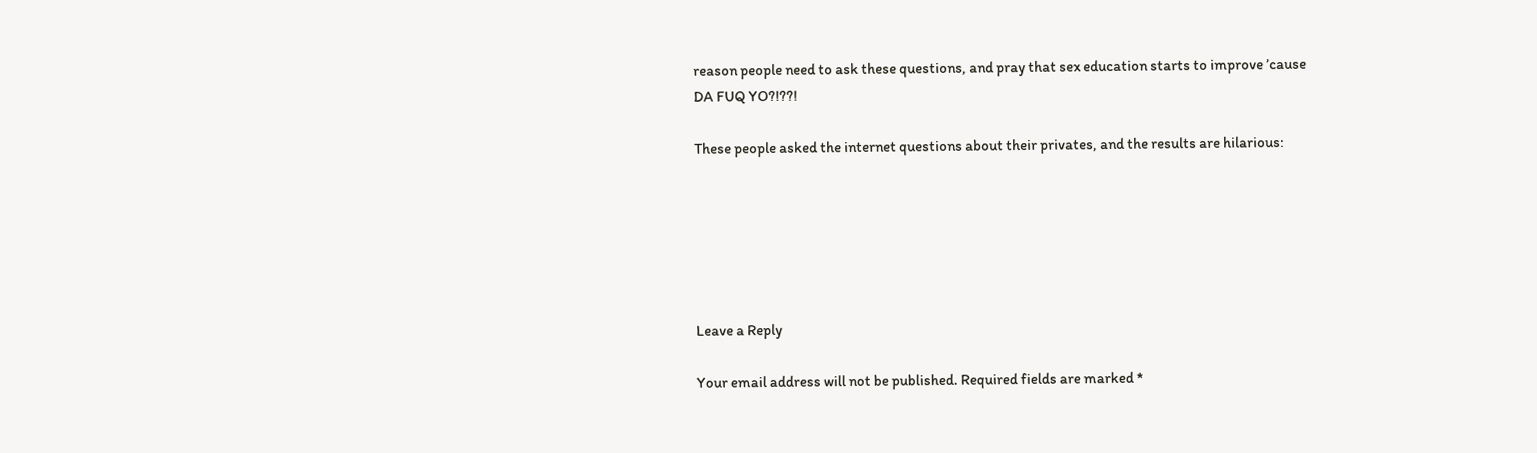reason people need to ask these questions, and pray that sex education starts to improve ’cause DA FUQ YO?!??!

These people asked the internet questions about their privates, and the results are hilarious:






Leave a Reply

Your email address will not be published. Required fields are marked *